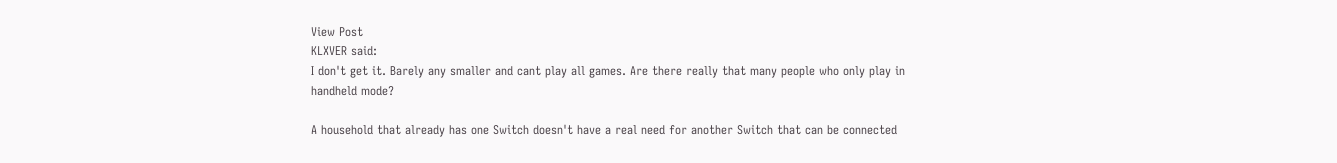View Post
KLXVER said:
I don't get it. Barely any smaller and cant play all games. Are there really that many people who only play in handheld mode?

A household that already has one Switch doesn't have a real need for another Switch that can be connected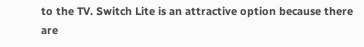to the TV. Switch Lite is an attractive option because there are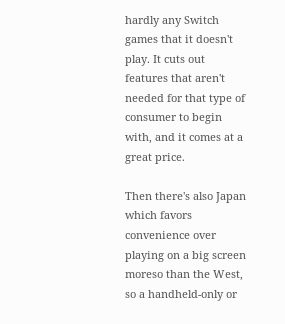hardly any Switch games that it doesn't play. It cuts out features that aren't needed for that type of consumer to begin with, and it comes at a great price.

Then there's also Japan which favors convenience over playing on a big screen moreso than the West, so a handheld-only or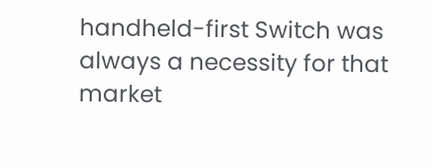handheld-first Switch was always a necessity for that market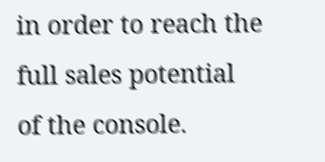in order to reach the full sales potential of the console.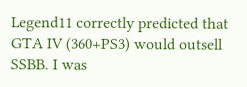Legend11 correctly predicted that GTA IV (360+PS3) would outsell SSBB. I was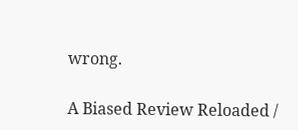wrong.

A Biased Review Reloaded /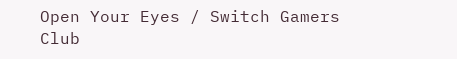Open Your Eyes / Switch Gamers Club